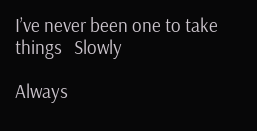I’ve never been one to take things   Slowly

Always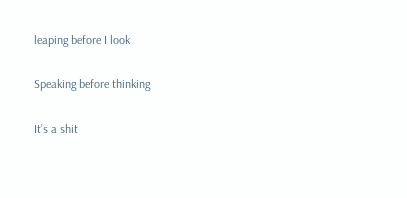leaping before I look

Speaking before thinking

It’s a shit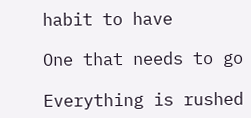habit to have

One that needs to go

Everything is rushed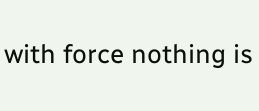with force nothing is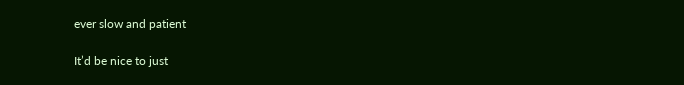ever slow and patient

It’d be nice to just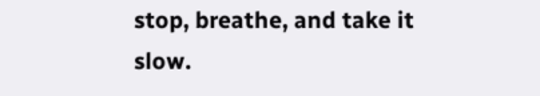stop, breathe, and take it slow.